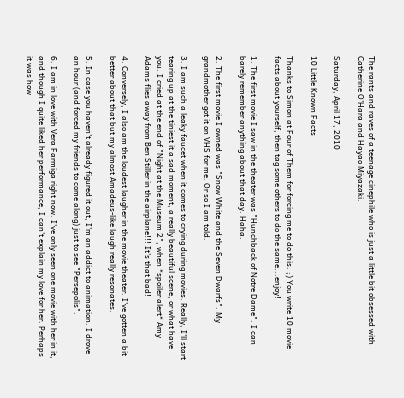The rants and raves of a teenage cinephile who is just a little bit obsessed with Catherine O'Hara and Hayao Miyazaki.

Saturday, April 17, 2010

10 Little Known Facts

Thanks to Simon at Four of Them for forcing me to do this. ;) You write 10 movie facts about yourself, then tag some others to do the same...enjoy!

1. The first movie I saw in the theater was "Hunchback of Notre Dame". I can barely remember anything about that day. Haha.

2. The first movie I owned was "Snow White and the Seven Dwarfs". My grandmother got it on VHS for me. Or so I am told.

3. I am such a leaky faucet when it comes to crying during movies. Really, I'll start tearing up at the tiniest it a sad moment, a really beautiful scene, or what have you. I cried at the end of "Night at the Museum 2", when *spoiler alert* Amy Adams flies away from Ben Stiller in the airplane!!! It's that bad!

4. Conversely, I also am the loudest laugher in the movie theater. I've gotten a bit better about that but my almost Amadeus-like laugh really resonates.

5. In case you haven't already figured it out, I'm an addict to animation. I drove an hour (and forced my friends to come along) just to see "Persepolis".

6. I am in love with Vera Farmiga right now. I've only seen one movie with her in it, and though I quite liked her performance, I can't explain my love for her. Perhaps it was how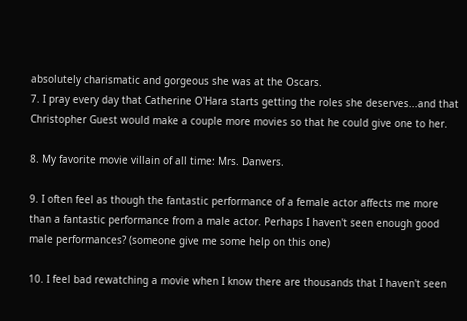absolutely charismatic and gorgeous she was at the Oscars.
7. I pray every day that Catherine O'Hara starts getting the roles she deserves...and that Christopher Guest would make a couple more movies so that he could give one to her.

8. My favorite movie villain of all time: Mrs. Danvers.

9. I often feel as though the fantastic performance of a female actor affects me more than a fantastic performance from a male actor. Perhaps I haven't seen enough good male performances? (someone give me some help on this one)

10. I feel bad rewatching a movie when I know there are thousands that I haven't seen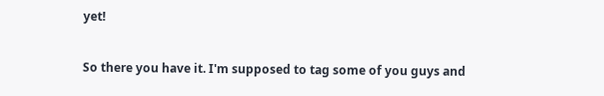yet!

So there you have it. I'm supposed to tag some of you guys and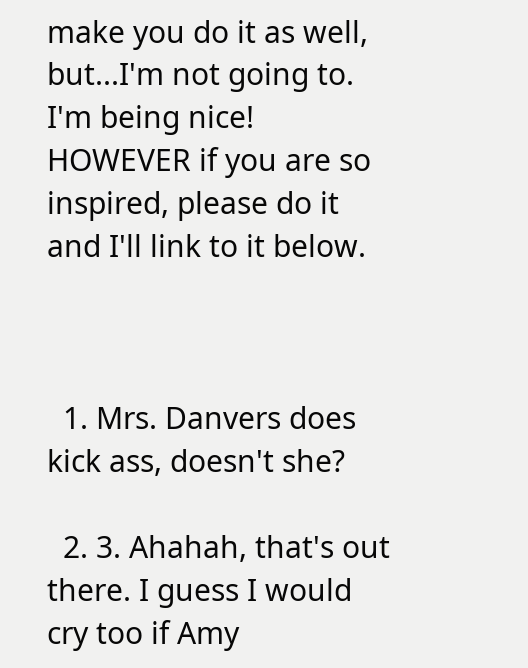make you do it as well, but...I'm not going to. I'm being nice! HOWEVER if you are so inspired, please do it and I'll link to it below.



  1. Mrs. Danvers does kick ass, doesn't she?

  2. 3. Ahahah, that's out there. I guess I would cry too if Amy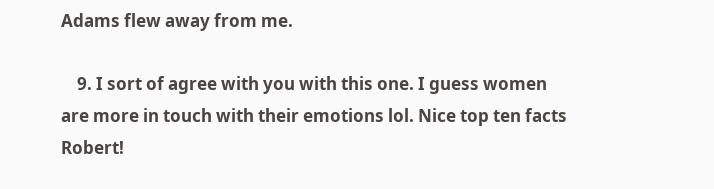Adams flew away from me.

    9. I sort of agree with you with this one. I guess women are more in touch with their emotions lol. Nice top ten facts Robert!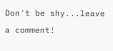Don't be shy...leave a comment!